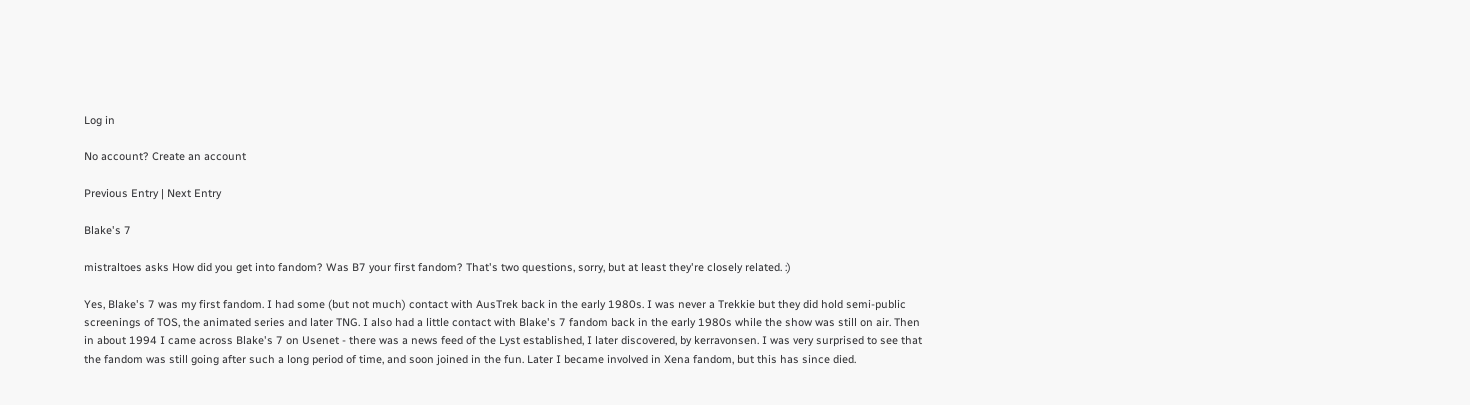Log in

No account? Create an account

Previous Entry | Next Entry

Blake's 7

mistraltoes asks How did you get into fandom? Was B7 your first fandom? That's two questions, sorry, but at least they're closely related. :)

Yes, Blake's 7 was my first fandom. I had some (but not much) contact with AusTrek back in the early 1980s. I was never a Trekkie but they did hold semi-public screenings of TOS, the animated series and later TNG. I also had a little contact with Blake's 7 fandom back in the early 1980s while the show was still on air. Then in about 1994 I came across Blake's 7 on Usenet - there was a news feed of the Lyst established, I later discovered, by kerravonsen. I was very surprised to see that the fandom was still going after such a long period of time, and soon joined in the fun. Later I became involved in Xena fandom, but this has since died.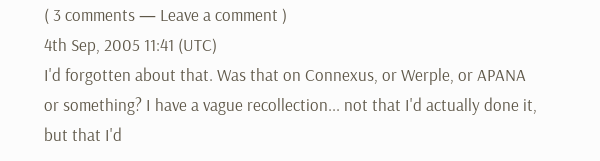( 3 comments — Leave a comment )
4th Sep, 2005 11:41 (UTC)
I'd forgotten about that. Was that on Connexus, or Werple, or APANA or something? I have a vague recollection... not that I'd actually done it, but that I'd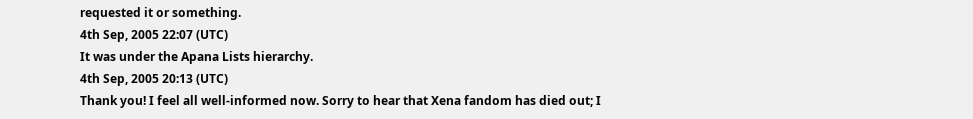requested it or something.
4th Sep, 2005 22:07 (UTC)
It was under the Apana Lists hierarchy.
4th Sep, 2005 20:13 (UTC)
Thank you! I feel all well-informed now. Sorry to hear that Xena fandom has died out; I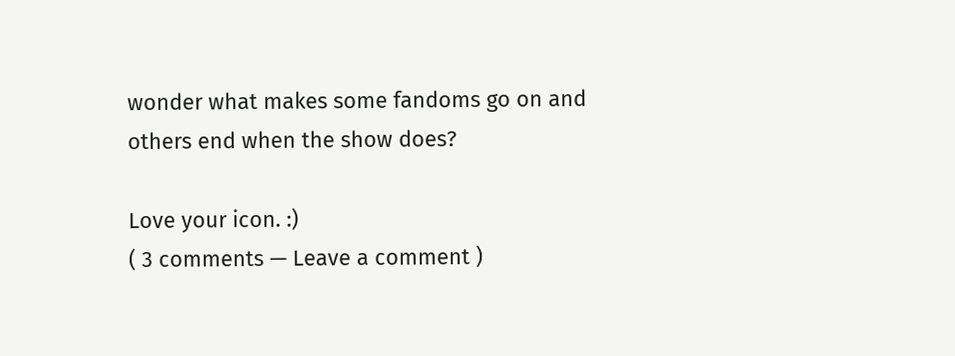wonder what makes some fandoms go on and others end when the show does?

Love your icon. :)
( 3 comments — Leave a comment )